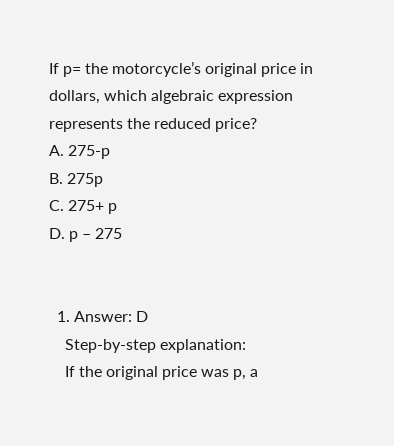If p= the motorcycle’s original price in dollars, which algebraic expression
represents the reduced price?
A. 275-p
B. 275p
C. 275+ p
D. p – 275


  1. Answer: D
    Step-by-step explanation:
    If the original price was p, a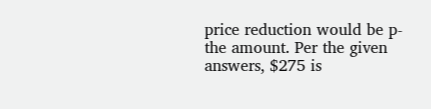price reduction would be p- the amount. Per the given answers, $275 is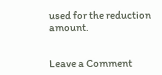used for the reduction amount.


Leave a Comment